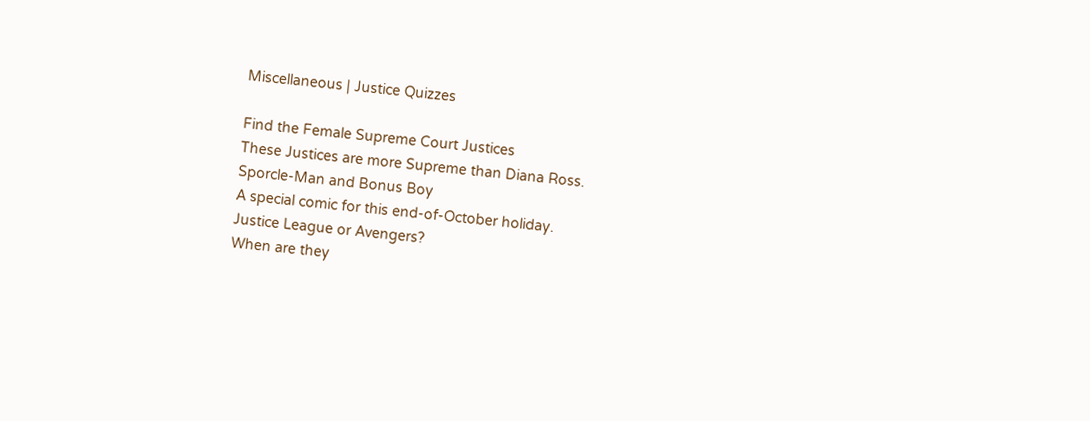Miscellaneous | Justice Quizzes

Find the Female Supreme Court Justices
These Justices are more Supreme than Diana Ross.
Sporcle-Man and Bonus Boy
A special comic for this end-of-October holiday.
Justice League or Avengers?
When are they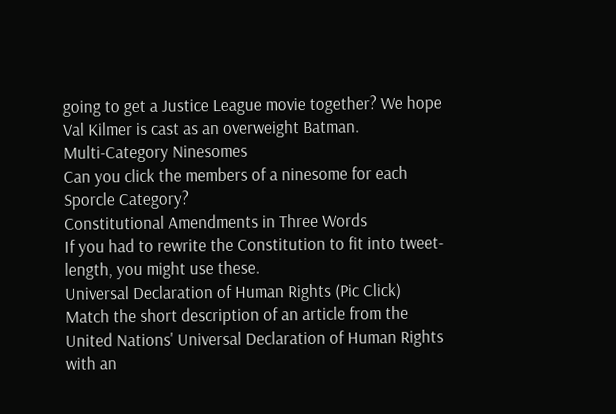going to get a Justice League movie together? We hope Val Kilmer is cast as an overweight Batman.
Multi-Category Ninesomes
Can you click the members of a ninesome for each Sporcle Category?
Constitutional Amendments in Three Words
If you had to rewrite the Constitution to fit into tweet-length, you might use these.
Universal Declaration of Human Rights (Pic Click)
Match the short description of an article from the United Nations' Universal Declaration of Human Rights with an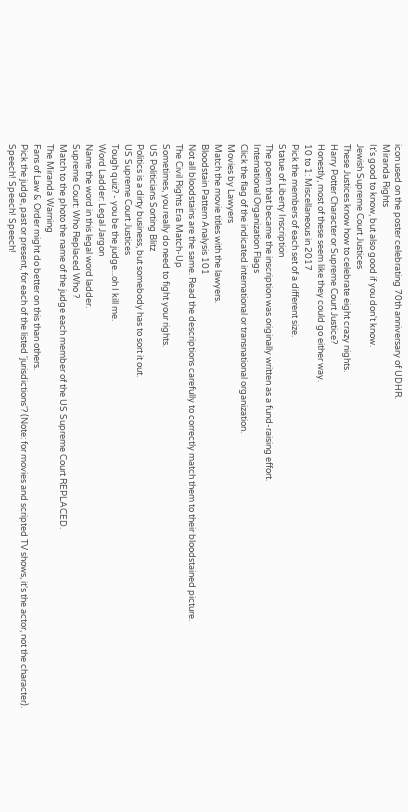icon used on the poster celebrating 70th anniversary of UDHR.
Miranda Rights
It's good to know, but also good if you don't know.
Jewish Supreme Court Justices
These Justices know how to celebrate eight crazy nights.
Harry Potter Character or Supreme Court Justice?
Honestly, most of these seem like they could go either way.
10 to 1: Miscellaneous in 2017
Pick the members of each set of a different size.
Statue of Liberty Inscription
The poem that became the inscription was originally written as a fund-raising effort.
International Organization Flags
Click the flag of the indicated international or transnational organization.
Movies by Lawyers
Match the movie titles with the lawyers.
Bloodstain Pattern Analysis 101
Not all bloodstains are the same. Read the descriptions carefully to correctly match them to their bloodstained picture.
The Civil Rights Era Match-Up
Sometimes, you really do need to fight your rights.
US Politicians Sorting Blitz
Politics is a dirty business, but somebody has to sort it out.
US Supreme Court Justices
Tough quiz? - you be the judge...oh I kill me.
Word Ladder: Legal Jargon
Name the word in this legal word ladder.
Supreme Court: Who Replaced Who ?
Match to the photo the name of the judge each member of the US Supreme Court REPLACED.
The Miranda Warning
Fans of Law & Order might do better on this than others.
Pick the judge, past or present, for each of the listed 'jurisdictions'? (Note: for movies and scripted TV shows, it's the actor, not the character).
Speech! Speech! Speech!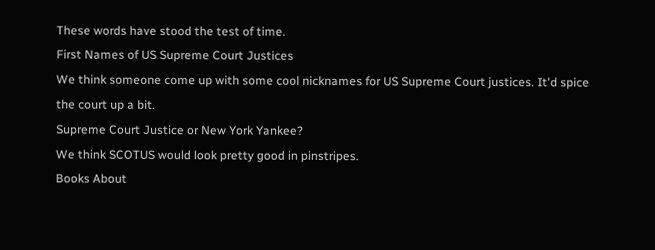These words have stood the test of time.
First Names of US Supreme Court Justices
We think someone come up with some cool nicknames for US Supreme Court justices. It'd spice the court up a bit.
Supreme Court Justice or New York Yankee?
We think SCOTUS would look pretty good in pinstripes.
Books About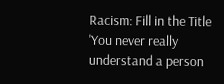Racism: Fill in the Title
'You never really understand a person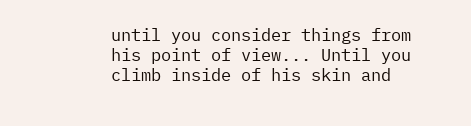until you consider things from his point of view... Until you climb inside of his skin and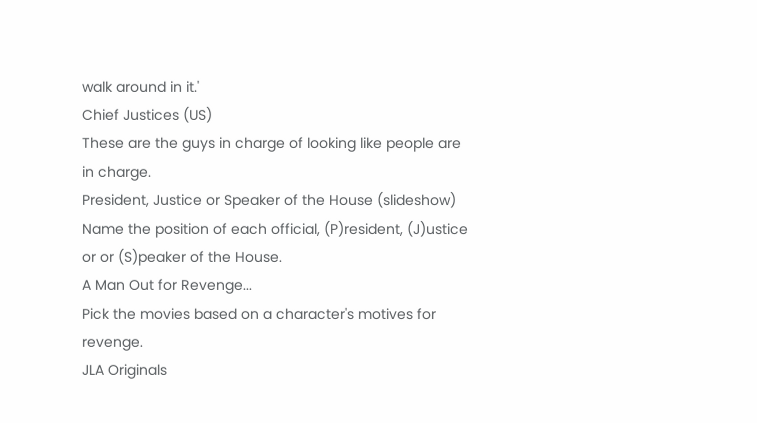walk around in it.'
Chief Justices (US)
These are the guys in charge of looking like people are in charge.
President, Justice or Speaker of the House (slideshow)
Name the position of each official, (P)resident, (J)ustice or or (S)peaker of the House.
A Man Out for Revenge...
Pick the movies based on a character's motives for revenge.
JLA Originals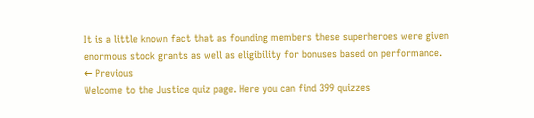It is a little known fact that as founding members these superheroes were given enormous stock grants as well as eligibility for bonuses based on performance.
← Previous
Welcome to the Justice quiz page. Here you can find 399 quizzes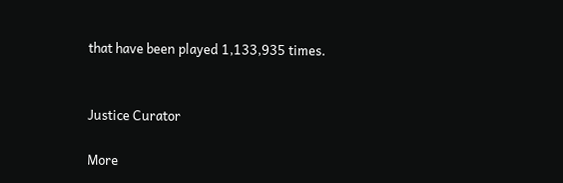that have been played 1,133,935 times.


Justice Curator

More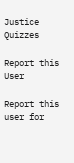Justice Quizzes

Report this User

Report this user for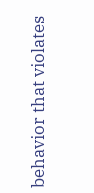behavior that violates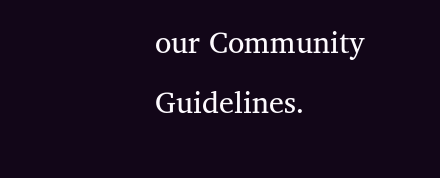our Community Guidelines.